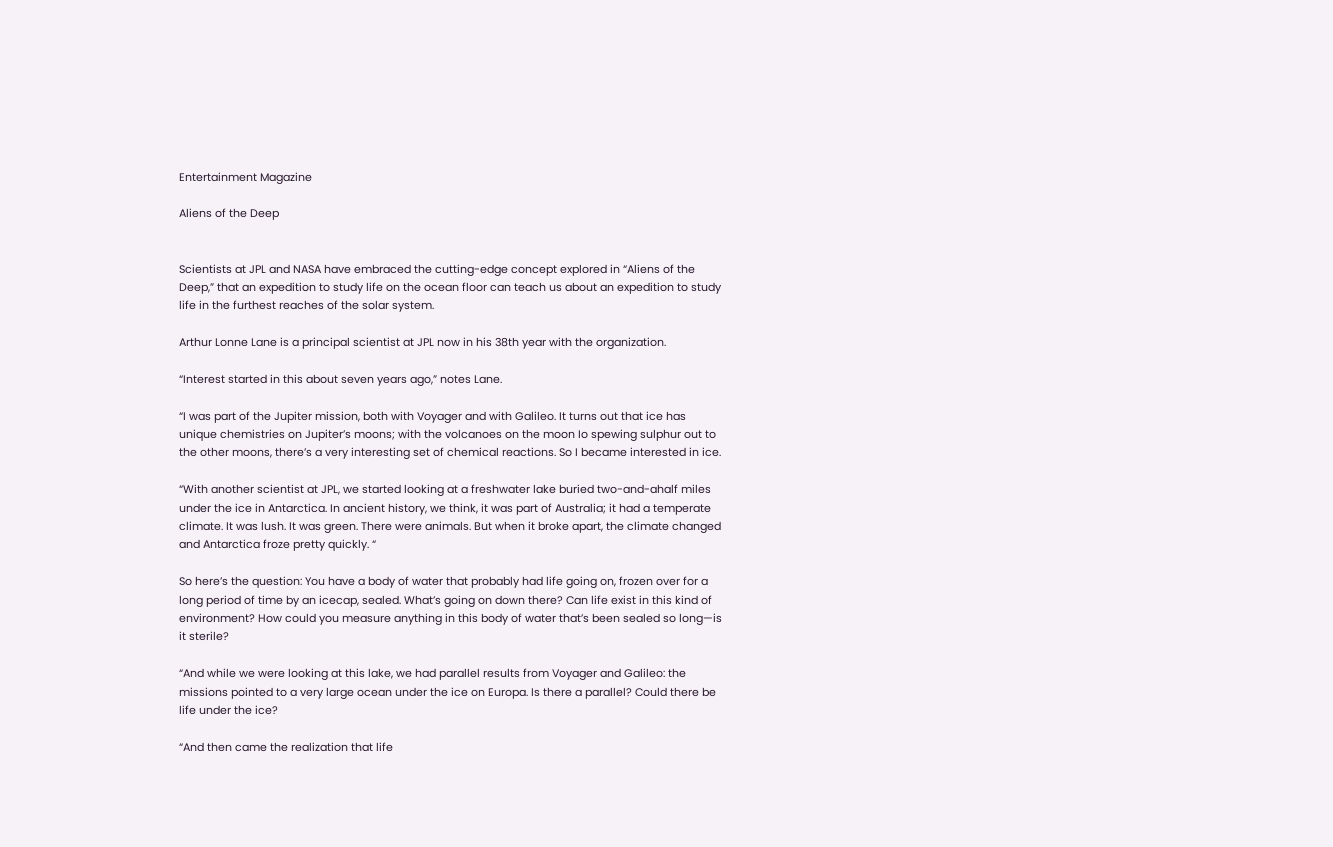Entertainment Magazine

Aliens of the Deep


Scientists at JPL and NASA have embraced the cutting-edge concept explored in “Aliens of the Deep,” that an expedition to study life on the ocean floor can teach us about an expedition to study life in the furthest reaches of the solar system.

Arthur Lonne Lane is a principal scientist at JPL now in his 38th year with the organization.

“Interest started in this about seven years ago,” notes Lane.

“I was part of the Jupiter mission, both with Voyager and with Galileo. It turns out that ice has unique chemistries on Jupiter’s moons; with the volcanoes on the moon Io spewing sulphur out to the other moons, there’s a very interesting set of chemical reactions. So I became interested in ice.

“With another scientist at JPL, we started looking at a freshwater lake buried two-and-ahalf miles under the ice in Antarctica. In ancient history, we think, it was part of Australia; it had a temperate climate. It was lush. It was green. There were animals. But when it broke apart, the climate changed and Antarctica froze pretty quickly. “

So here’s the question: You have a body of water that probably had life going on, frozen over for a long period of time by an icecap, sealed. What’s going on down there? Can life exist in this kind of environment? How could you measure anything in this body of water that’s been sealed so long—is it sterile?

“And while we were looking at this lake, we had parallel results from Voyager and Galileo: the missions pointed to a very large ocean under the ice on Europa. Is there a parallel? Could there be life under the ice?

“And then came the realization that life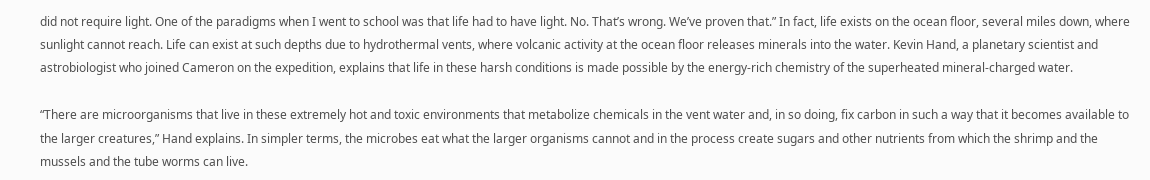did not require light. One of the paradigms when I went to school was that life had to have light. No. That’s wrong. We’ve proven that.” In fact, life exists on the ocean floor, several miles down, where sunlight cannot reach. Life can exist at such depths due to hydrothermal vents, where volcanic activity at the ocean floor releases minerals into the water. Kevin Hand, a planetary scientist and astrobiologist who joined Cameron on the expedition, explains that life in these harsh conditions is made possible by the energy-rich chemistry of the superheated mineral-charged water.

“There are microorganisms that live in these extremely hot and toxic environments that metabolize chemicals in the vent water and, in so doing, fix carbon in such a way that it becomes available to the larger creatures,” Hand explains. In simpler terms, the microbes eat what the larger organisms cannot and in the process create sugars and other nutrients from which the shrimp and the mussels and the tube worms can live.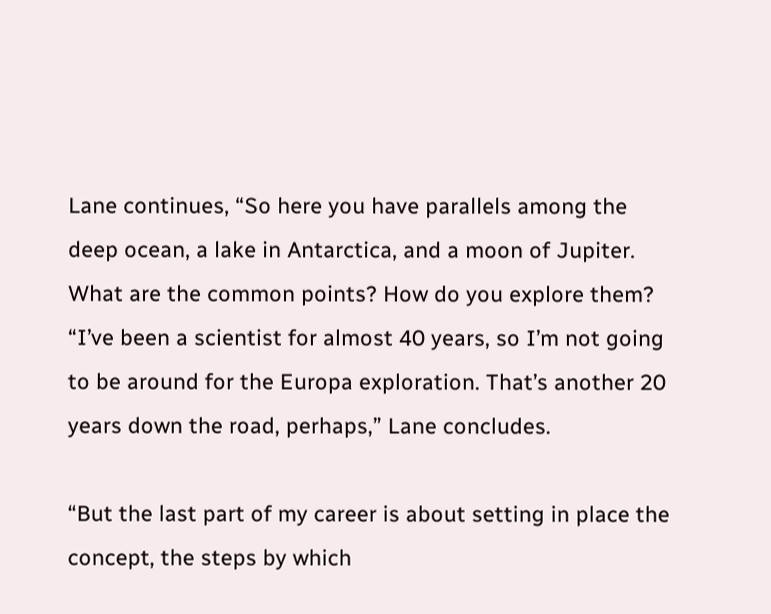Lane continues, “So here you have parallels among the deep ocean, a lake in Antarctica, and a moon of Jupiter. What are the common points? How do you explore them? “I’ve been a scientist for almost 40 years, so I’m not going to be around for the Europa exploration. That’s another 20 years down the road, perhaps,” Lane concludes.

“But the last part of my career is about setting in place the concept, the steps by which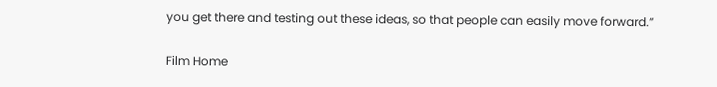you get there and testing out these ideas, so that people can easily move forward.”

Film Home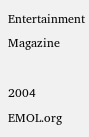Entertainment Magazine

2004 EMOL.org